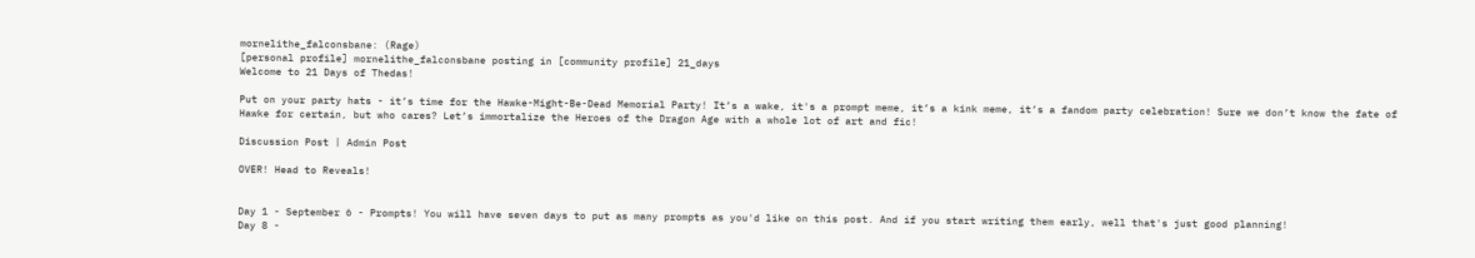mornelithe_falconsbane: (Rage)
[personal profile] mornelithe_falconsbane posting in [community profile] 21_days
Welcome to 21 Days of Thedas!

Put on your party hats - it’s time for the Hawke-Might-Be-Dead Memorial Party! It’s a wake, it's a prompt meme, it’s a kink meme, it’s a fandom party celebration! Sure we don’t know the fate of Hawke for certain, but who cares? Let’s immortalize the Heroes of the Dragon Age with a whole lot of art and fic!

Discussion Post | Admin Post

OVER! Head to Reveals!


Day 1 - September 6 - Prompts! You will have seven days to put as many prompts as you'd like on this post. And if you start writing them early, well that's just good planning!
Day 8 -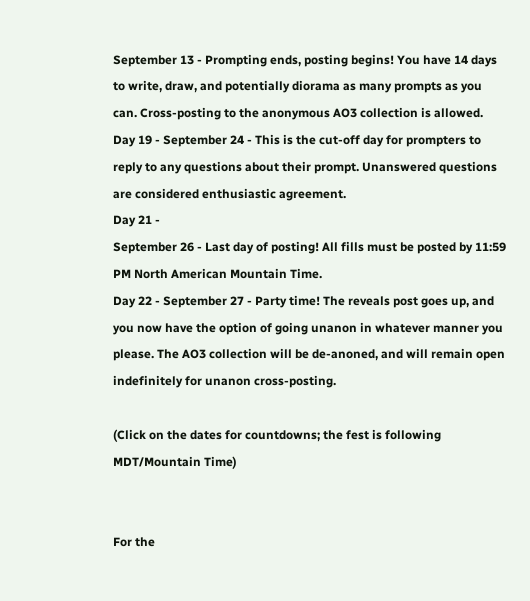September 13 - Prompting ends, posting begins! You have 14 days to write, draw, and potentially diorama as many prompts as you can. Cross-posting to the anonymous AO3 collection is allowed.
Day 19 - September 24 - This is the cut-off day for prompters to reply to any questions about their prompt. Unanswered questions are considered enthusiastic agreement.
Day 21 -
September 26 - Last day of posting! All fills must be posted by 11:59 PM North American Mountain Time.
Day 22 - September 27 - Party time! The reveals post goes up, and you now have the option of going unanon in whatever manner you please. The AO3 collection will be de-anoned, and will remain open indefinitely for unanon cross-posting.

(Click on the dates for countdowns; the fest is following MDT/Mountain Time)


For the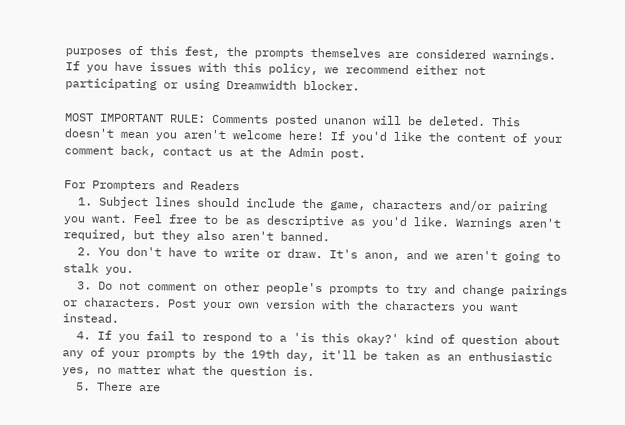purposes of this fest, the prompts themselves are considered warnings. If you have issues with this policy, we recommend either not participating or using Dreamwidth blocker.

MOST IMPORTANT RULE: Comments posted unanon will be deleted. This doesn't mean you aren't welcome here! If you'd like the content of your comment back, contact us at the Admin post.

For Prompters and Readers
  1. Subject lines should include the game, characters and/or pairing you want. Feel free to be as descriptive as you'd like. Warnings aren't required, but they also aren't banned.
  2. You don't have to write or draw. It's anon, and we aren't going to stalk you.
  3. Do not comment on other people's prompts to try and change pairings or characters. Post your own version with the characters you want instead.
  4. If you fail to respond to a 'is this okay?' kind of question about any of your prompts by the 19th day, it'll be taken as an enthusiastic yes, no matter what the question is.
  5. There are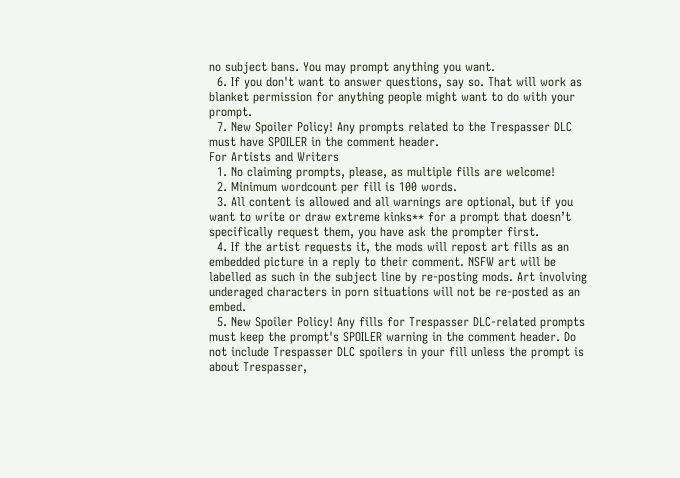no subject bans. You may prompt anything you want.
  6. If you don't want to answer questions, say so. That will work as blanket permission for anything people might want to do with your prompt.
  7. New Spoiler Policy! Any prompts related to the Trespasser DLC must have SPOILER in the comment header.
For Artists and Writers
  1. No claiming prompts, please, as multiple fills are welcome!
  2. Minimum wordcount per fill is 100 words.
  3. All content is allowed and all warnings are optional, but if you want to write or draw extreme kinks** for a prompt that doesn’t specifically request them, you have ask the prompter first.
  4. If the artist requests it, the mods will repost art fills as an embedded picture in a reply to their comment. NSFW art will be labelled as such in the subject line by re-posting mods. Art involving underaged characters in porn situations will not be re-posted as an embed.
  5. New Spoiler Policy! Any fills for Trespasser DLC-related prompts must keep the prompt's SPOILER warning in the comment header. Do not include Trespasser DLC spoilers in your fill unless the prompt is about Trespasser,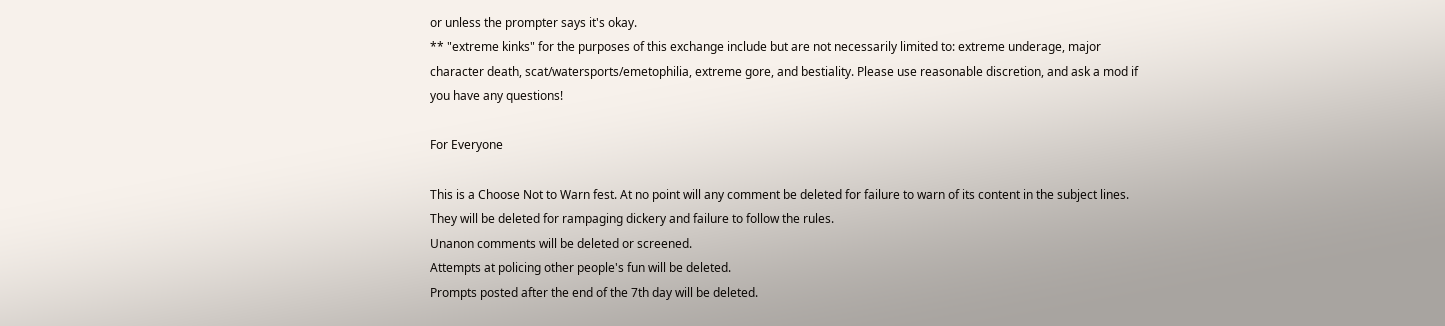or unless the prompter says it's okay.
** "extreme kinks" for the purposes of this exchange include but are not necessarily limited to: extreme underage, major character death, scat/watersports/emetophilia, extreme gore, and bestiality. Please use reasonable discretion, and ask a mod if you have any questions!

For Everyone

This is a Choose Not to Warn fest. At no point will any comment be deleted for failure to warn of its content in the subject lines. They will be deleted for rampaging dickery and failure to follow the rules.
Unanon comments will be deleted or screened.
Attempts at policing other people's fun will be deleted.
Prompts posted after the end of the 7th day will be deleted.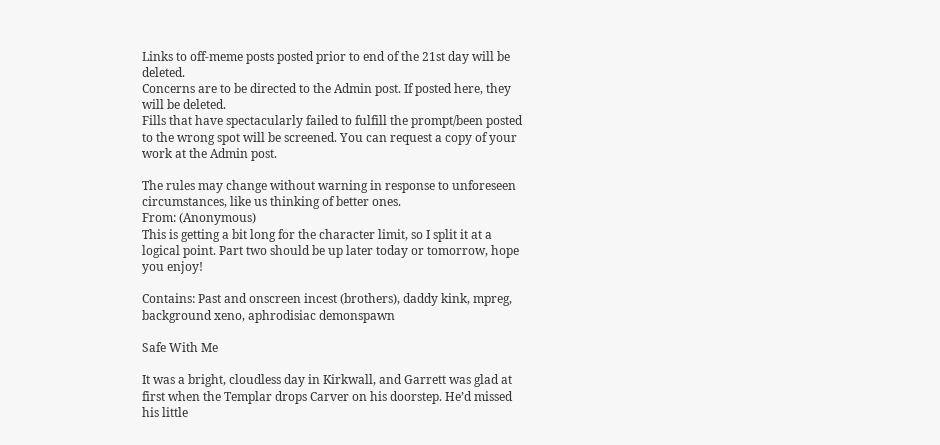Links to off-meme posts posted prior to end of the 21st day will be deleted.
Concerns are to be directed to the Admin post. If posted here, they will be deleted.
Fills that have spectacularly failed to fulfill the prompt/been posted to the wrong spot will be screened. You can request a copy of your work at the Admin post.

The rules may change without warning in response to unforeseen circumstances, like us thinking of better ones.
From: (Anonymous)
This is getting a bit long for the character limit, so I split it at a logical point. Part two should be up later today or tomorrow, hope you enjoy!

Contains: Past and onscreen incest (brothers), daddy kink, mpreg, background xeno, aphrodisiac demonspawn

Safe With Me

It was a bright, cloudless day in Kirkwall, and Garrett was glad at first when the Templar drops Carver on his doorstep. He’d missed his little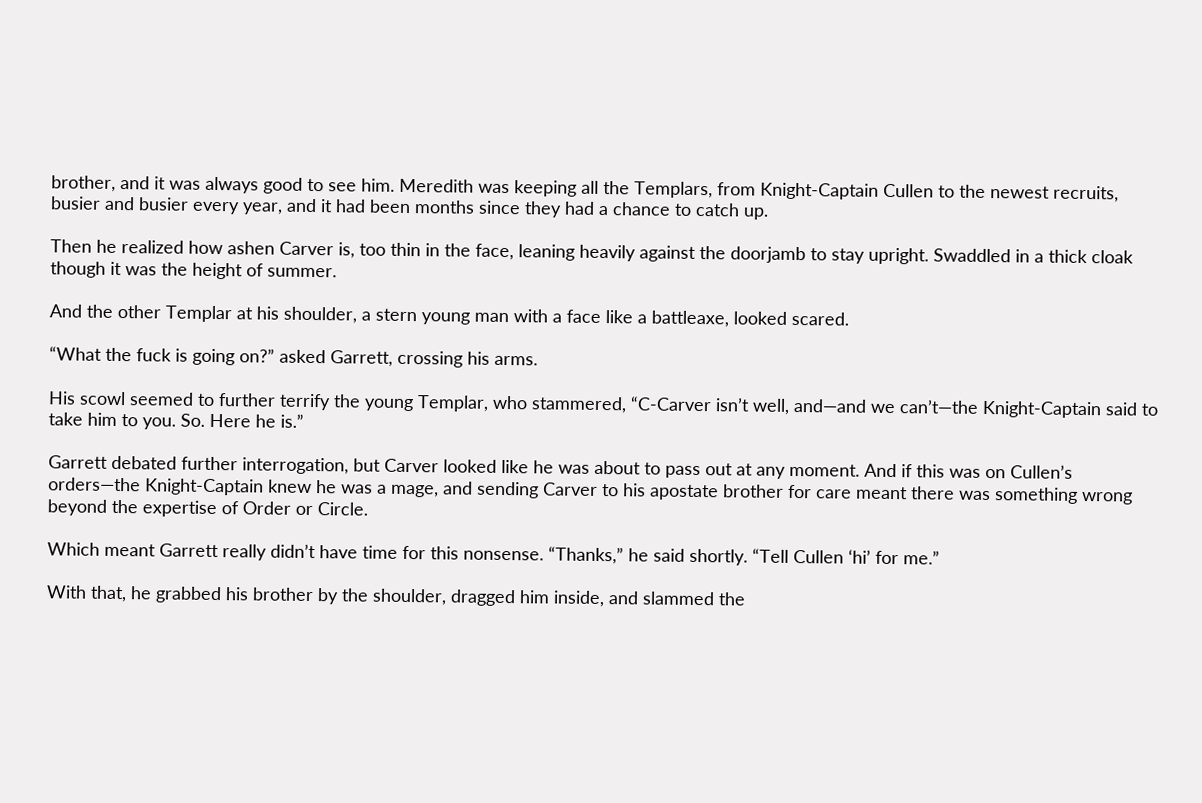brother, and it was always good to see him. Meredith was keeping all the Templars, from Knight-Captain Cullen to the newest recruits, busier and busier every year, and it had been months since they had a chance to catch up.

Then he realized how ashen Carver is, too thin in the face, leaning heavily against the doorjamb to stay upright. Swaddled in a thick cloak though it was the height of summer.

And the other Templar at his shoulder, a stern young man with a face like a battleaxe, looked scared.

“What the fuck is going on?” asked Garrett, crossing his arms.

His scowl seemed to further terrify the young Templar, who stammered, “C-Carver isn’t well, and—and we can’t—the Knight-Captain said to take him to you. So. Here he is.”

Garrett debated further interrogation, but Carver looked like he was about to pass out at any moment. And if this was on Cullen’s orders—the Knight-Captain knew he was a mage, and sending Carver to his apostate brother for care meant there was something wrong beyond the expertise of Order or Circle.

Which meant Garrett really didn’t have time for this nonsense. “Thanks,” he said shortly. “Tell Cullen ‘hi’ for me.”

With that, he grabbed his brother by the shoulder, dragged him inside, and slammed the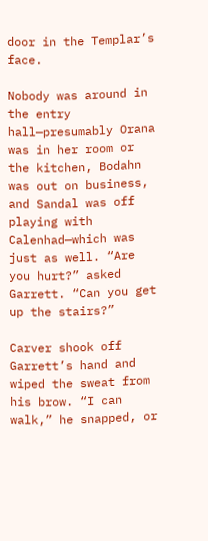door in the Templar’s face.

Nobody was around in the entry hall—presumably Orana was in her room or the kitchen, Bodahn was out on business, and Sandal was off playing with Calenhad—which was just as well. “Are you hurt?” asked Garrett. “Can you get up the stairs?”

Carver shook off Garrett’s hand and wiped the sweat from his brow. “I can walk,” he snapped, or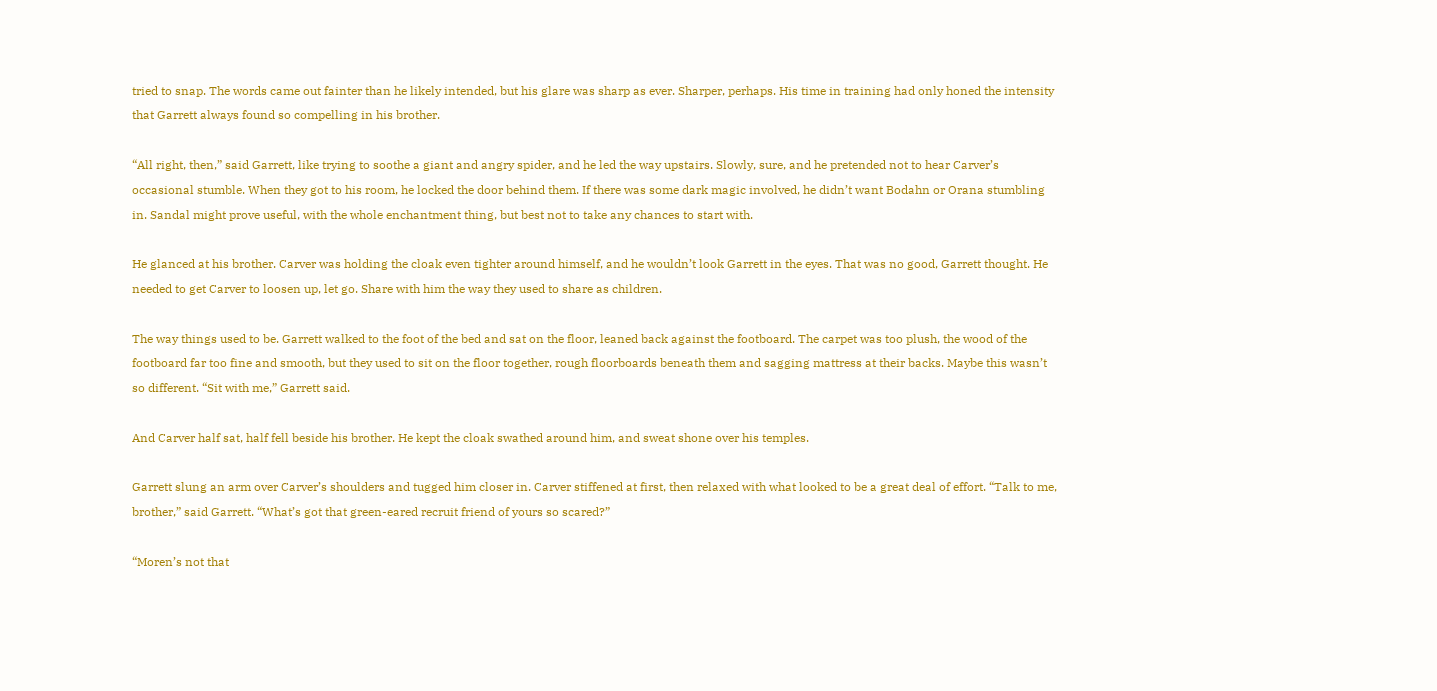tried to snap. The words came out fainter than he likely intended, but his glare was sharp as ever. Sharper, perhaps. His time in training had only honed the intensity that Garrett always found so compelling in his brother.

“All right, then,” said Garrett, like trying to soothe a giant and angry spider, and he led the way upstairs. Slowly, sure, and he pretended not to hear Carver’s occasional stumble. When they got to his room, he locked the door behind them. If there was some dark magic involved, he didn’t want Bodahn or Orana stumbling in. Sandal might prove useful, with the whole enchantment thing, but best not to take any chances to start with.

He glanced at his brother. Carver was holding the cloak even tighter around himself, and he wouldn’t look Garrett in the eyes. That was no good, Garrett thought. He needed to get Carver to loosen up, let go. Share with him the way they used to share as children.

The way things used to be. Garrett walked to the foot of the bed and sat on the floor, leaned back against the footboard. The carpet was too plush, the wood of the footboard far too fine and smooth, but they used to sit on the floor together, rough floorboards beneath them and sagging mattress at their backs. Maybe this wasn’t so different. “Sit with me,” Garrett said.

And Carver half sat, half fell beside his brother. He kept the cloak swathed around him, and sweat shone over his temples.

Garrett slung an arm over Carver’s shoulders and tugged him closer in. Carver stiffened at first, then relaxed with what looked to be a great deal of effort. “Talk to me, brother,” said Garrett. “What’s got that green-eared recruit friend of yours so scared?”

“Moren’s not that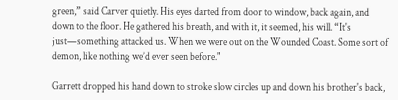green,” said Carver quietly. His eyes darted from door to window, back again, and down to the floor. He gathered his breath, and with it, it seemed, his will. “It's just—something attacked us. When we were out on the Wounded Coast. Some sort of demon, like nothing we’d ever seen before."

Garrett dropped his hand down to stroke slow circles up and down his brother's back,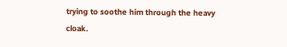trying to soothe him through the heavy cloak.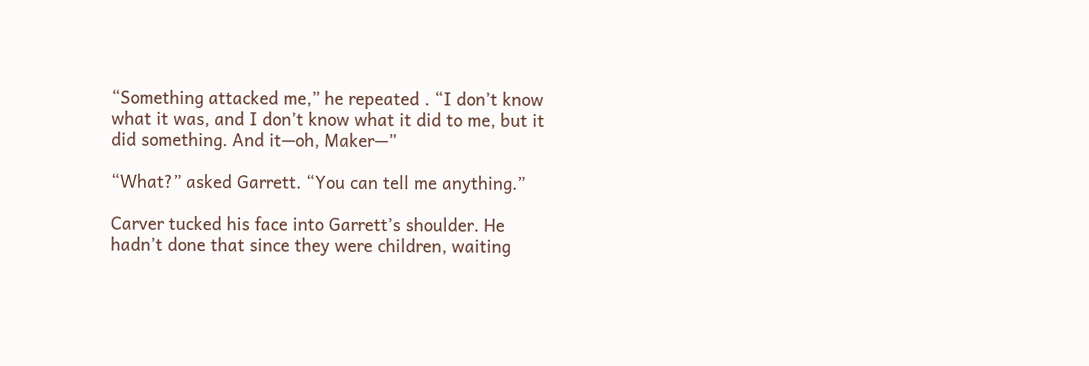“Something attacked me,” he repeated . “I don’t know what it was, and I don’t know what it did to me, but it did something. And it—oh, Maker—”

“What?” asked Garrett. “You can tell me anything.”

Carver tucked his face into Garrett’s shoulder. He hadn’t done that since they were children, waiting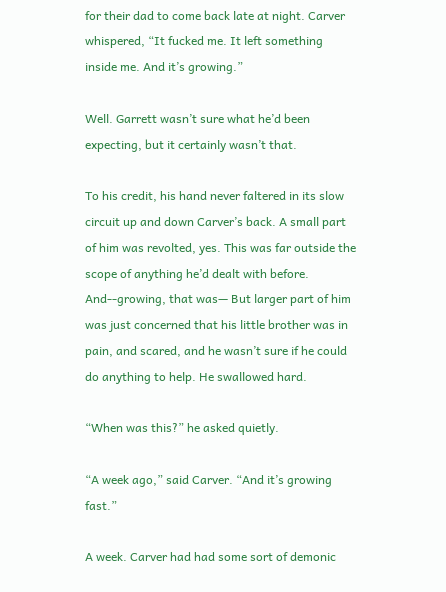for their dad to come back late at night. Carver whispered, “It fucked me. It left something inside me. And it’s growing.”

Well. Garrett wasn’t sure what he’d been expecting, but it certainly wasn’t that.

To his credit, his hand never faltered in its slow circuit up and down Carver’s back. A small part of him was revolted, yes. This was far outside the scope of anything he’d dealt with before. And--growing, that was— But larger part of him was just concerned that his little brother was in pain, and scared, and he wasn’t sure if he could do anything to help. He swallowed hard.

“When was this?” he asked quietly.

“A week ago,” said Carver. “And it’s growing fast.”

A week. Carver had had some sort of demonic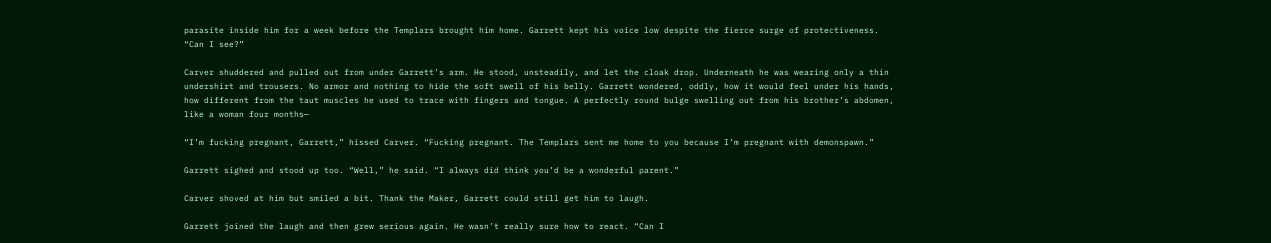parasite inside him for a week before the Templars brought him home. Garrett kept his voice low despite the fierce surge of protectiveness. “Can I see?”

Carver shuddered and pulled out from under Garrett’s arm. He stood, unsteadily, and let the cloak drop. Underneath he was wearing only a thin undershirt and trousers. No armor and nothing to hide the soft swell of his belly. Garrett wondered, oddly, how it would feel under his hands, how different from the taut muscles he used to trace with fingers and tongue. A perfectly round bulge swelling out from his brother’s abdomen, like a woman four months—

“I’m fucking pregnant, Garrett,” hissed Carver. “Fucking pregnant. The Templars sent me home to you because I’m pregnant with demonspawn.”

Garrett sighed and stood up too. “Well,” he said. “I always did think you’d be a wonderful parent.”

Carver shoved at him but smiled a bit. Thank the Maker, Garrett could still get him to laugh.

Garrett joined the laugh and then grew serious again. He wasn’t really sure how to react. “Can I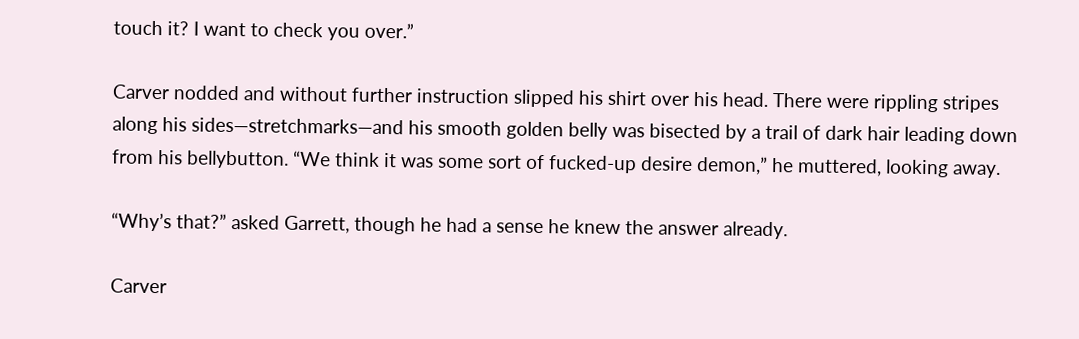touch it? I want to check you over.”

Carver nodded and without further instruction slipped his shirt over his head. There were rippling stripes along his sides—stretchmarks—and his smooth golden belly was bisected by a trail of dark hair leading down from his bellybutton. “We think it was some sort of fucked-up desire demon,” he muttered, looking away.

“Why’s that?” asked Garrett, though he had a sense he knew the answer already.

Carver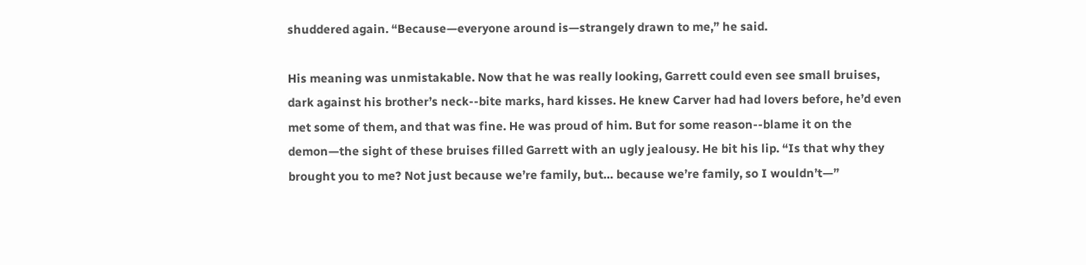shuddered again. “Because—everyone around is—strangely drawn to me,” he said.

His meaning was unmistakable. Now that he was really looking, Garrett could even see small bruises, dark against his brother’s neck--bite marks, hard kisses. He knew Carver had had lovers before, he’d even met some of them, and that was fine. He was proud of him. But for some reason--blame it on the demon—the sight of these bruises filled Garrett with an ugly jealousy. He bit his lip. “Is that why they brought you to me? Not just because we’re family, but… because we’re family, so I wouldn’t—”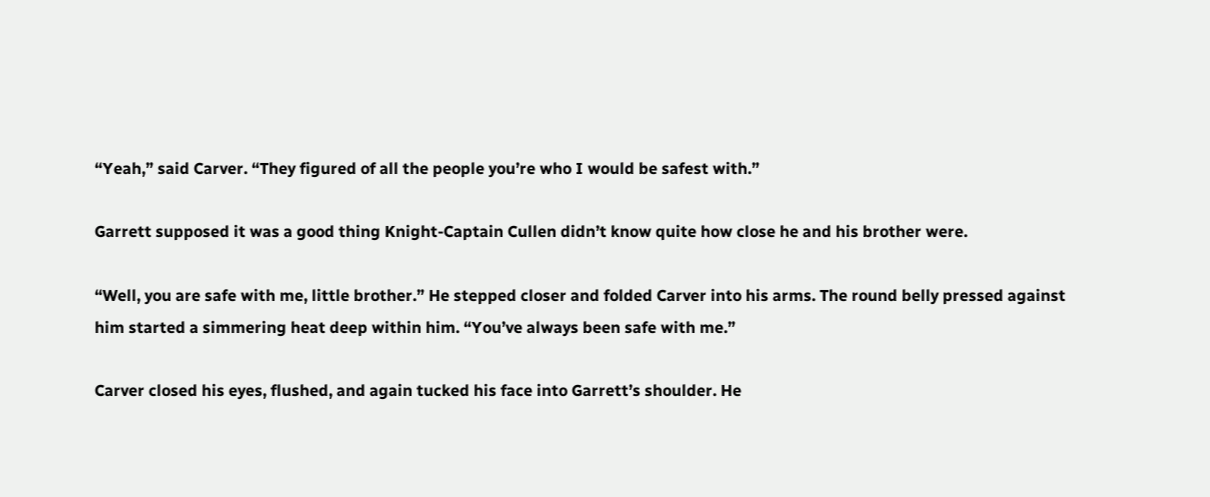“Yeah,” said Carver. “They figured of all the people you’re who I would be safest with.”

Garrett supposed it was a good thing Knight-Captain Cullen didn’t know quite how close he and his brother were.

“Well, you are safe with me, little brother.” He stepped closer and folded Carver into his arms. The round belly pressed against him started a simmering heat deep within him. “You’ve always been safe with me.”

Carver closed his eyes, flushed, and again tucked his face into Garrett’s shoulder. He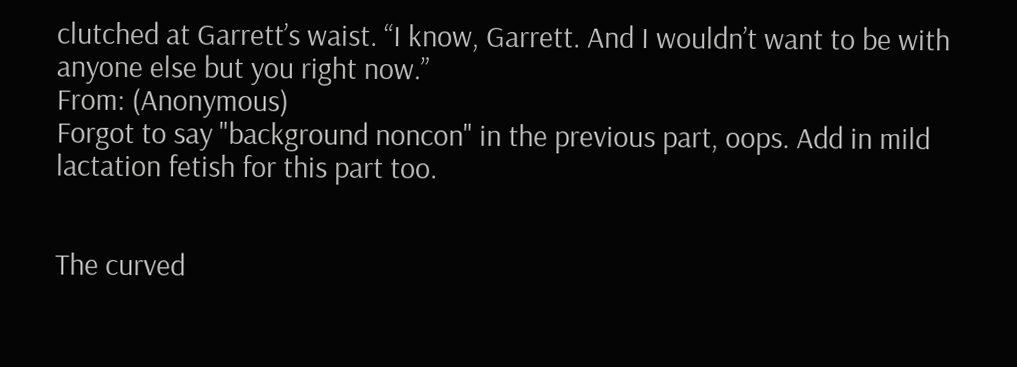clutched at Garrett’s waist. “I know, Garrett. And I wouldn’t want to be with anyone else but you right now.”
From: (Anonymous)
Forgot to say "background noncon" in the previous part, oops. Add in mild lactation fetish for this part too.


The curved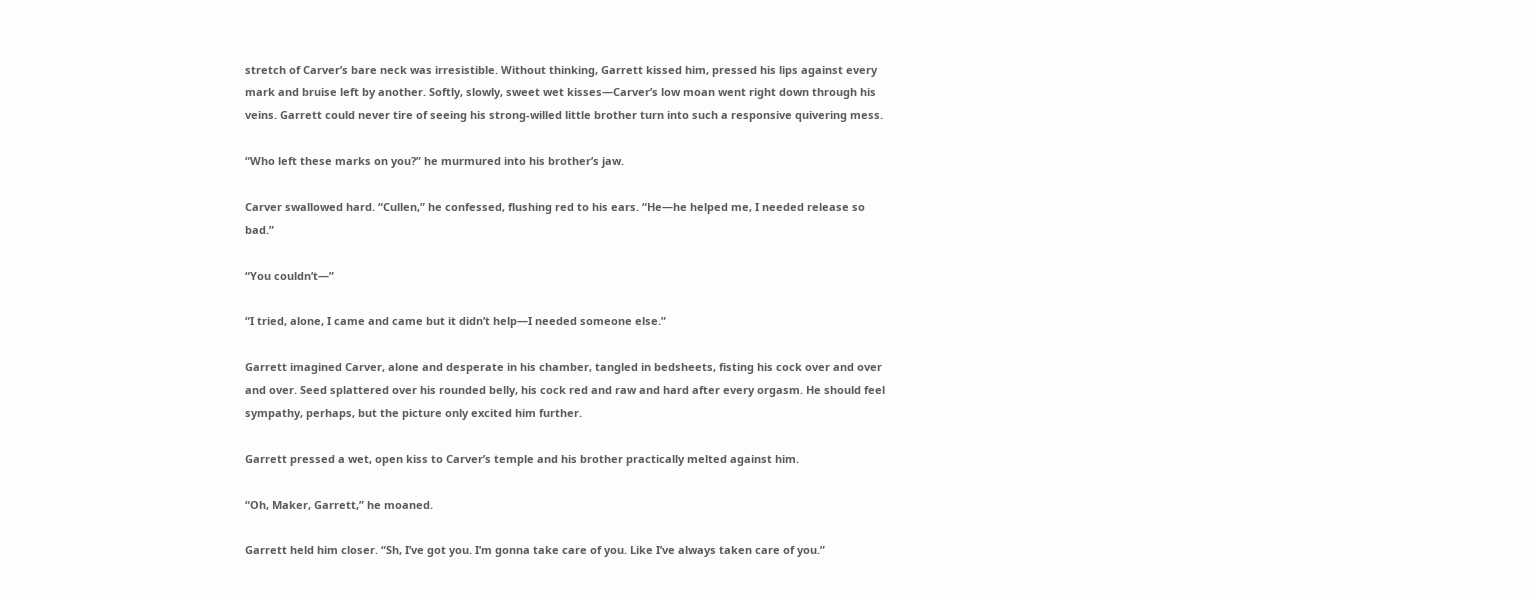stretch of Carver’s bare neck was irresistible. Without thinking, Garrett kissed him, pressed his lips against every mark and bruise left by another. Softly, slowly, sweet wet kisses—Carver’s low moan went right down through his veins. Garrett could never tire of seeing his strong-willed little brother turn into such a responsive quivering mess.

“Who left these marks on you?” he murmured into his brother’s jaw.

Carver swallowed hard. “Cullen,” he confessed, flushing red to his ears. “He—he helped me, I needed release so bad.”

“You couldn’t—”

“I tried, alone, I came and came but it didn’t help—I needed someone else.”

Garrett imagined Carver, alone and desperate in his chamber, tangled in bedsheets, fisting his cock over and over and over. Seed splattered over his rounded belly, his cock red and raw and hard after every orgasm. He should feel sympathy, perhaps, but the picture only excited him further.

Garrett pressed a wet, open kiss to Carver’s temple and his brother practically melted against him.

“Oh, Maker, Garrett,” he moaned.

Garrett held him closer. “Sh, I’ve got you. I’m gonna take care of you. Like I’ve always taken care of you.”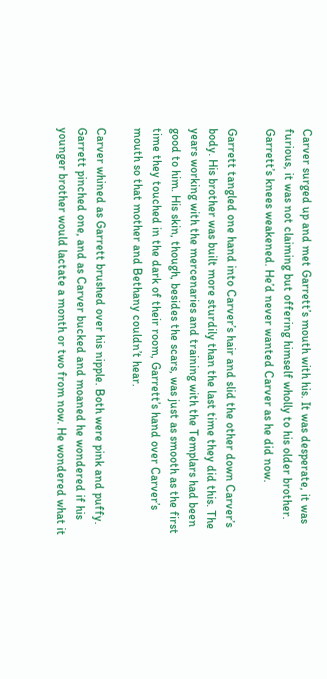Carver surged up and met Garrett’s mouth with his. It was desperate, it was furious, it was not claiming but offering himself wholly to his older brother. Garrett’s knees weakened. He’d never wanted Carver as he did now.

Garrett tangled one hand into Carver’s hair and slid the other down Carver’s body. His brother was built more sturdily than the last time they did this. The years working with the mercenaries and training with the Templars had been good to him. His skin, though, besides the scars, was just as smooth as the first time they touched in the dark of their room, Garrett’s hand over Carver’s mouth so that mother and Bethany couldn’t hear.

Carver whined as Garrett brushed over his nipple. Both were pink and puffy. Garrett pinched one, and as Carver bucked and moaned he wondered if his younger brother would lactate a month or two from now. He wondered what it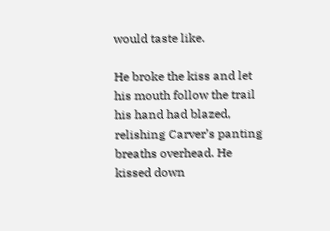would taste like.

He broke the kiss and let his mouth follow the trail his hand had blazed, relishing Carver’s panting breaths overhead. He kissed down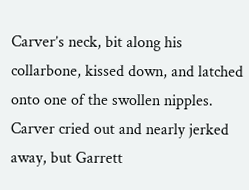Carver’s neck, bit along his collarbone, kissed down, and latched onto one of the swollen nipples. Carver cried out and nearly jerked away, but Garrett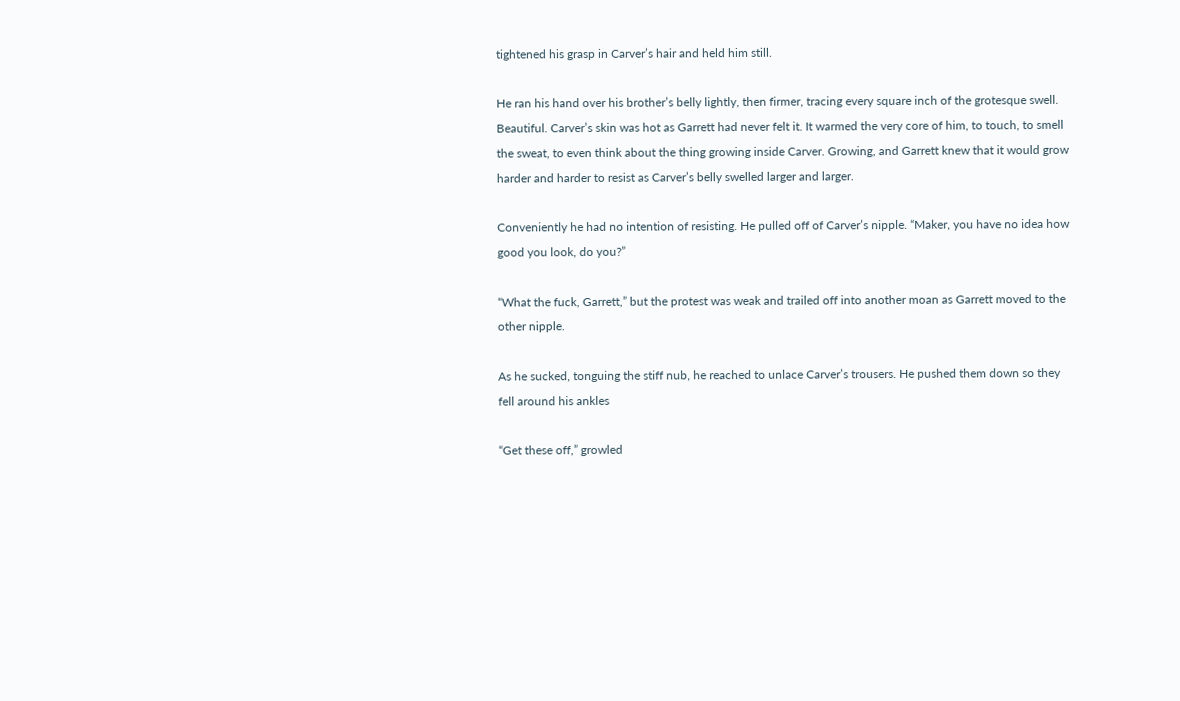tightened his grasp in Carver’s hair and held him still.

He ran his hand over his brother’s belly lightly, then firmer, tracing every square inch of the grotesque swell. Beautiful. Carver’s skin was hot as Garrett had never felt it. It warmed the very core of him, to touch, to smell the sweat, to even think about the thing growing inside Carver. Growing, and Garrett knew that it would grow harder and harder to resist as Carver’s belly swelled larger and larger.

Conveniently he had no intention of resisting. He pulled off of Carver’s nipple. “Maker, you have no idea how good you look, do you?”

“What the fuck, Garrett,” but the protest was weak and trailed off into another moan as Garrett moved to the other nipple.

As he sucked, tonguing the stiff nub, he reached to unlace Carver’s trousers. He pushed them down so they fell around his ankles

“Get these off,” growled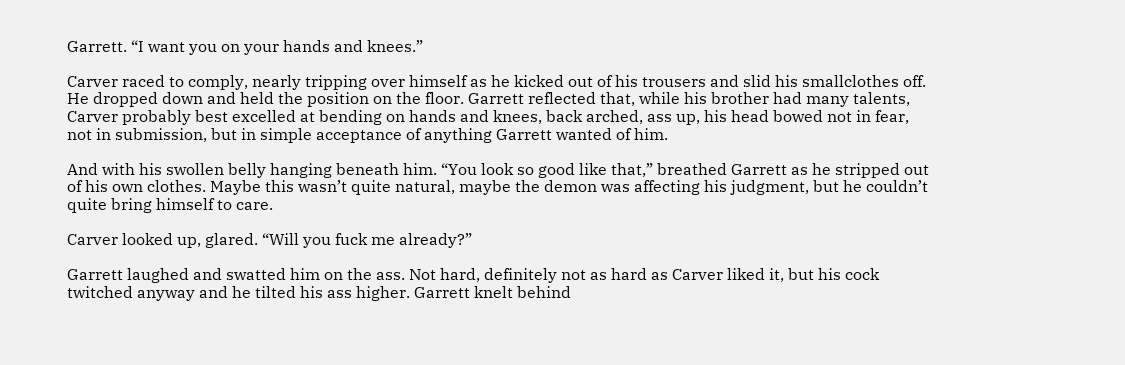Garrett. “I want you on your hands and knees.”

Carver raced to comply, nearly tripping over himself as he kicked out of his trousers and slid his smallclothes off. He dropped down and held the position on the floor. Garrett reflected that, while his brother had many talents, Carver probably best excelled at bending on hands and knees, back arched, ass up, his head bowed not in fear, not in submission, but in simple acceptance of anything Garrett wanted of him.

And with his swollen belly hanging beneath him. “You look so good like that,” breathed Garrett as he stripped out of his own clothes. Maybe this wasn’t quite natural, maybe the demon was affecting his judgment, but he couldn’t quite bring himself to care.

Carver looked up, glared. “Will you fuck me already?”

Garrett laughed and swatted him on the ass. Not hard, definitely not as hard as Carver liked it, but his cock twitched anyway and he tilted his ass higher. Garrett knelt behind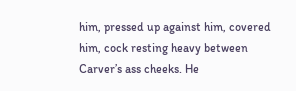him, pressed up against him, covered him, cock resting heavy between Carver’s ass cheeks. He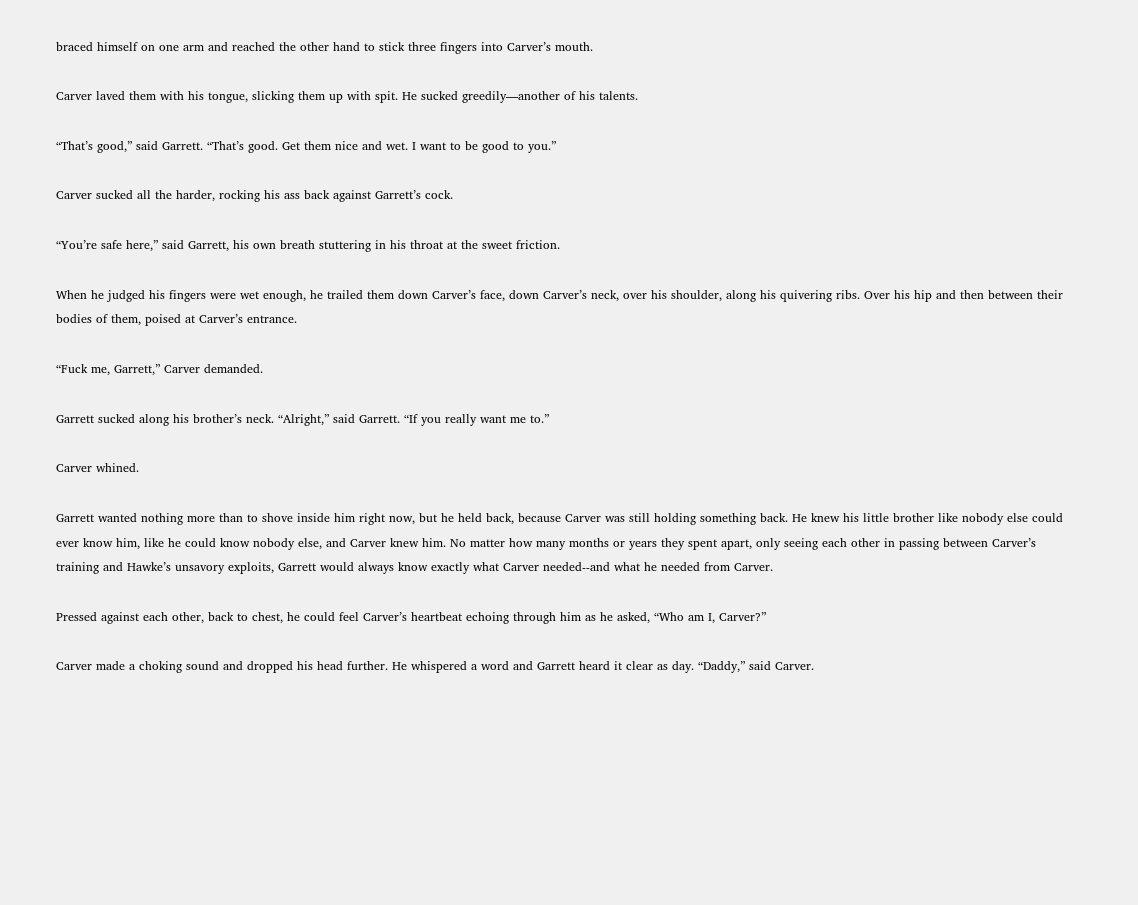braced himself on one arm and reached the other hand to stick three fingers into Carver’s mouth.

Carver laved them with his tongue, slicking them up with spit. He sucked greedily—another of his talents.

“That’s good,” said Garrett. “That’s good. Get them nice and wet. I want to be good to you.”

Carver sucked all the harder, rocking his ass back against Garrett’s cock.

“You’re safe here,” said Garrett, his own breath stuttering in his throat at the sweet friction.

When he judged his fingers were wet enough, he trailed them down Carver’s face, down Carver’s neck, over his shoulder, along his quivering ribs. Over his hip and then between their bodies of them, poised at Carver’s entrance.

“Fuck me, Garrett,” Carver demanded.

Garrett sucked along his brother’s neck. “Alright,” said Garrett. “If you really want me to.”

Carver whined.

Garrett wanted nothing more than to shove inside him right now, but he held back, because Carver was still holding something back. He knew his little brother like nobody else could ever know him, like he could know nobody else, and Carver knew him. No matter how many months or years they spent apart, only seeing each other in passing between Carver’s training and Hawke’s unsavory exploits, Garrett would always know exactly what Carver needed--and what he needed from Carver.

Pressed against each other, back to chest, he could feel Carver’s heartbeat echoing through him as he asked, “Who am I, Carver?”

Carver made a choking sound and dropped his head further. He whispered a word and Garrett heard it clear as day. “Daddy,” said Carver.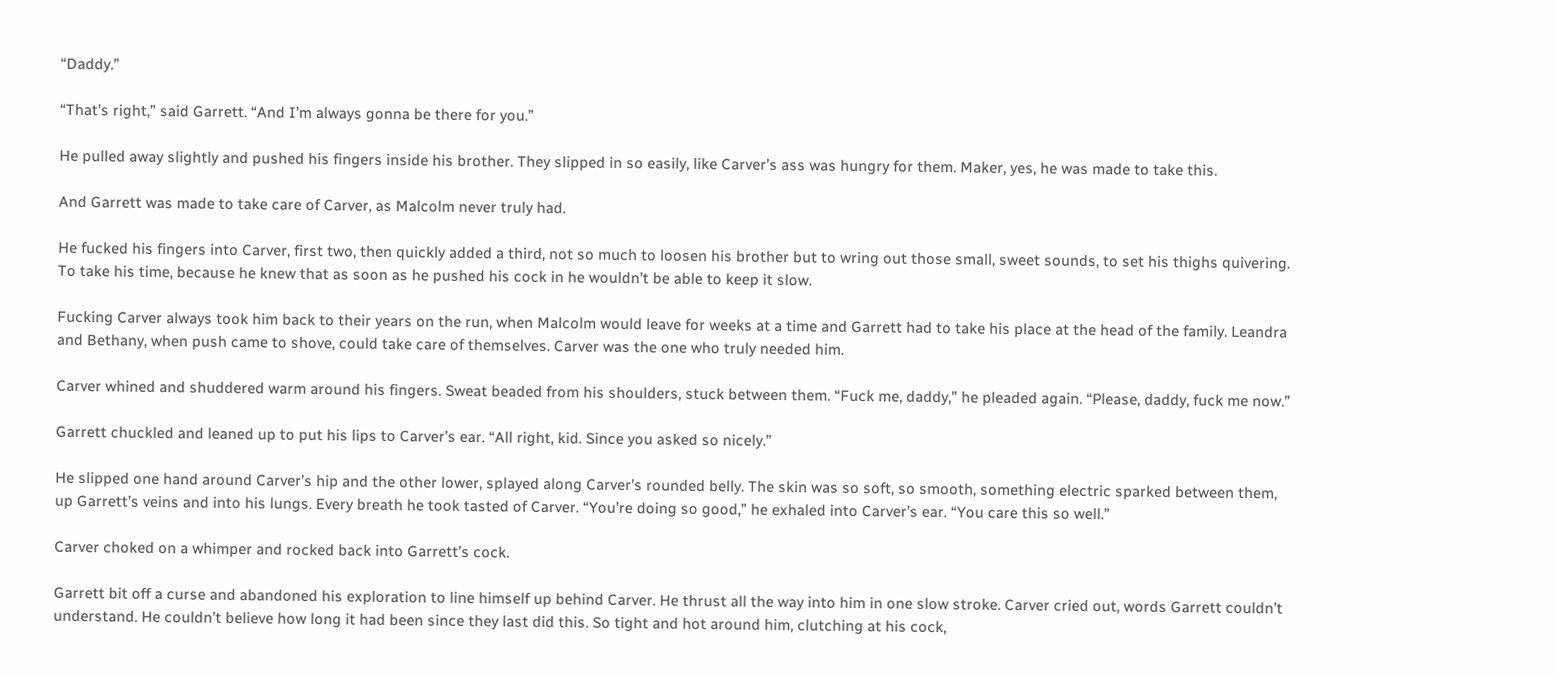“Daddy.”

“That’s right,” said Garrett. “And I’m always gonna be there for you.”

He pulled away slightly and pushed his fingers inside his brother. They slipped in so easily, like Carver’s ass was hungry for them. Maker, yes, he was made to take this.

And Garrett was made to take care of Carver, as Malcolm never truly had.

He fucked his fingers into Carver, first two, then quickly added a third, not so much to loosen his brother but to wring out those small, sweet sounds, to set his thighs quivering. To take his time, because he knew that as soon as he pushed his cock in he wouldn’t be able to keep it slow.

Fucking Carver always took him back to their years on the run, when Malcolm would leave for weeks at a time and Garrett had to take his place at the head of the family. Leandra and Bethany, when push came to shove, could take care of themselves. Carver was the one who truly needed him.

Carver whined and shuddered warm around his fingers. Sweat beaded from his shoulders, stuck between them. “Fuck me, daddy,” he pleaded again. “Please, daddy, fuck me now.”

Garrett chuckled and leaned up to put his lips to Carver’s ear. “All right, kid. Since you asked so nicely.”

He slipped one hand around Carver’s hip and the other lower, splayed along Carver’s rounded belly. The skin was so soft, so smooth, something electric sparked between them, up Garrett’s veins and into his lungs. Every breath he took tasted of Carver. “You’re doing so good,” he exhaled into Carver’s ear. “You care this so well.”

Carver choked on a whimper and rocked back into Garrett’s cock.

Garrett bit off a curse and abandoned his exploration to line himself up behind Carver. He thrust all the way into him in one slow stroke. Carver cried out, words Garrett couldn’t understand. He couldn’t believe how long it had been since they last did this. So tight and hot around him, clutching at his cock,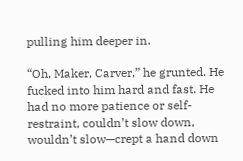pulling him deeper in.

“Oh, Maker, Carver,” he grunted. He fucked into him hard and fast. He had no more patience or self-restraint, couldn’t slow down, wouldn’t slow—crept a hand down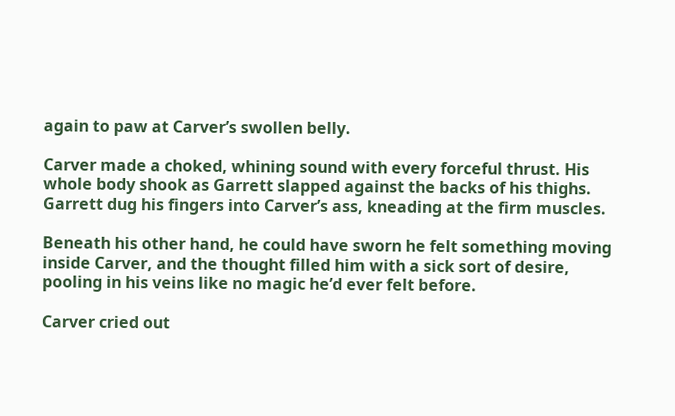again to paw at Carver’s swollen belly.

Carver made a choked, whining sound with every forceful thrust. His whole body shook as Garrett slapped against the backs of his thighs. Garrett dug his fingers into Carver’s ass, kneading at the firm muscles.

Beneath his other hand, he could have sworn he felt something moving inside Carver, and the thought filled him with a sick sort of desire, pooling in his veins like no magic he’d ever felt before.

Carver cried out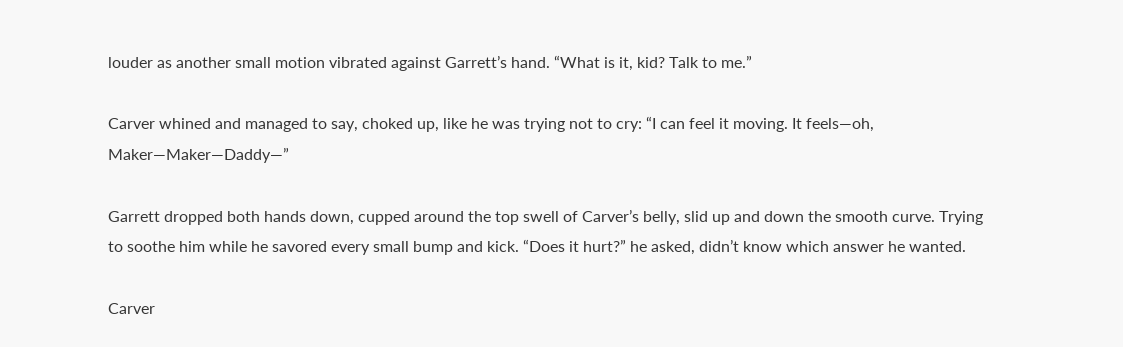louder as another small motion vibrated against Garrett’s hand. “What is it, kid? Talk to me.”

Carver whined and managed to say, choked up, like he was trying not to cry: “I can feel it moving. It feels—oh, Maker—Maker—Daddy—”

Garrett dropped both hands down, cupped around the top swell of Carver’s belly, slid up and down the smooth curve. Trying to soothe him while he savored every small bump and kick. “Does it hurt?” he asked, didn’t know which answer he wanted.

Carver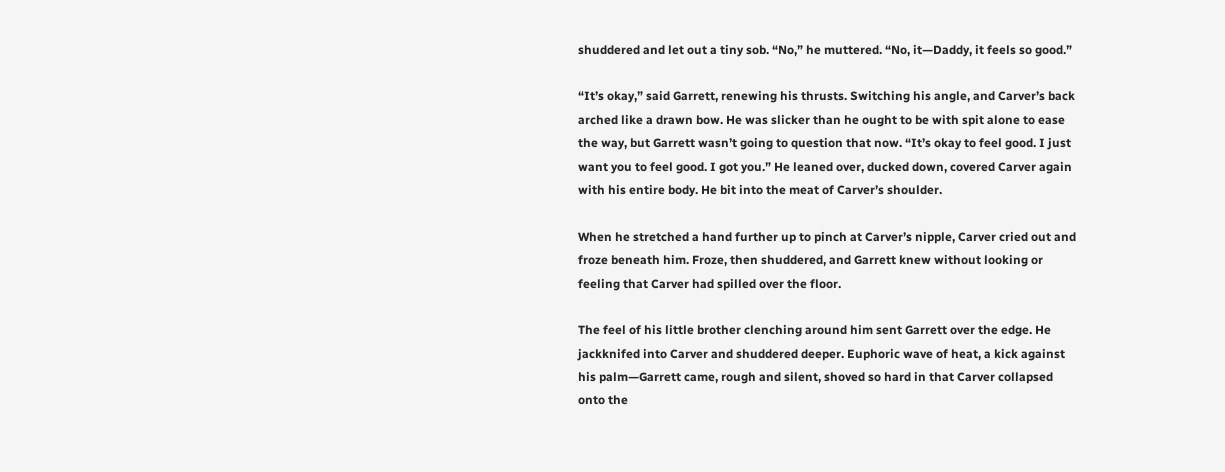shuddered and let out a tiny sob. “No,” he muttered. “No, it—Daddy, it feels so good.”

“It’s okay,” said Garrett, renewing his thrusts. Switching his angle, and Carver’s back arched like a drawn bow. He was slicker than he ought to be with spit alone to ease the way, but Garrett wasn’t going to question that now. “It’s okay to feel good. I just want you to feel good. I got you.” He leaned over, ducked down, covered Carver again with his entire body. He bit into the meat of Carver’s shoulder.

When he stretched a hand further up to pinch at Carver’s nipple, Carver cried out and froze beneath him. Froze, then shuddered, and Garrett knew without looking or feeling that Carver had spilled over the floor.

The feel of his little brother clenching around him sent Garrett over the edge. He jackknifed into Carver and shuddered deeper. Euphoric wave of heat, a kick against his palm—Garrett came, rough and silent, shoved so hard in that Carver collapsed onto the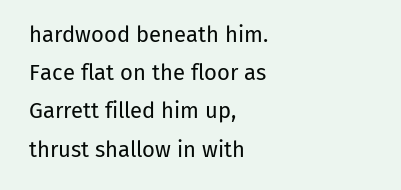hardwood beneath him. Face flat on the floor as Garrett filled him up, thrust shallow in with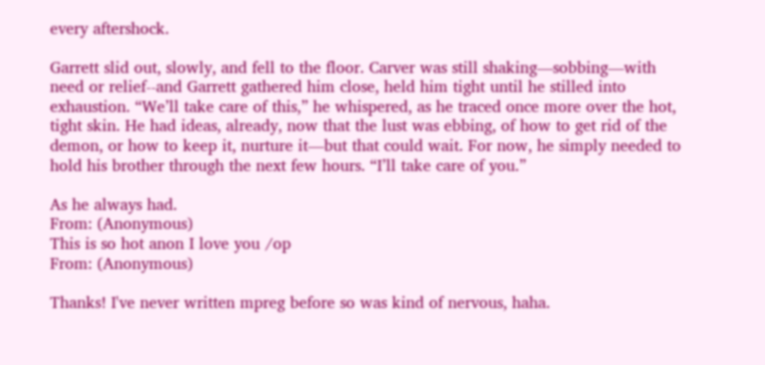every aftershock.

Garrett slid out, slowly, and fell to the floor. Carver was still shaking—sobbing—with need or relief--and Garrett gathered him close, held him tight until he stilled into exhaustion. “We’ll take care of this,” he whispered, as he traced once more over the hot, tight skin. He had ideas, already, now that the lust was ebbing, of how to get rid of the demon, or how to keep it, nurture it—but that could wait. For now, he simply needed to hold his brother through the next few hours. “I’ll take care of you.”

As he always had.
From: (Anonymous)
This is so hot anon I love you /op
From: (Anonymous)

Thanks! I've never written mpreg before so was kind of nervous, haha.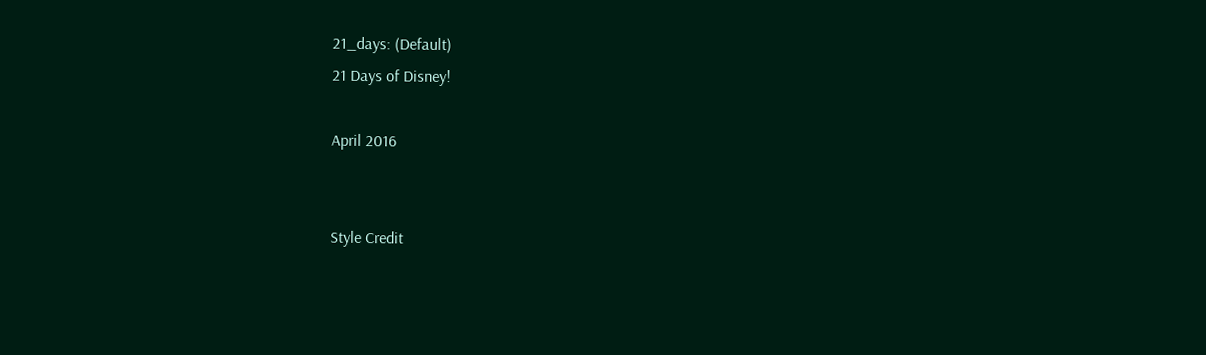21_days: (Default)
21 Days of Disney!

April 2016


Style Credit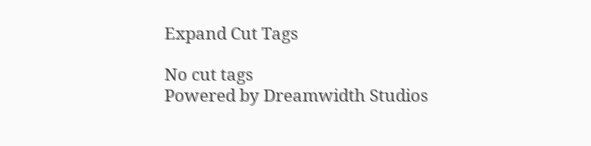Expand Cut Tags

No cut tags
Powered by Dreamwidth Studios